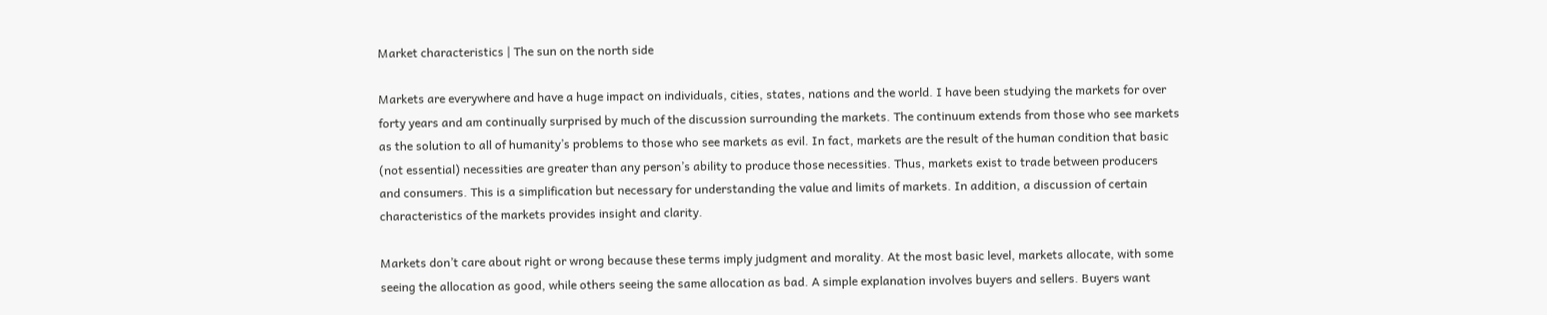Market characteristics | The sun on the north side

Markets are everywhere and have a huge impact on individuals, cities, states, nations and the world. I have been studying the markets for over forty years and am continually surprised by much of the discussion surrounding the markets. The continuum extends from those who see markets as the solution to all of humanity’s problems to those who see markets as evil. In fact, markets are the result of the human condition that basic (not essential) necessities are greater than any person’s ability to produce those necessities. Thus, markets exist to trade between producers and consumers. This is a simplification but necessary for understanding the value and limits of markets. In addition, a discussion of certain characteristics of the markets provides insight and clarity.

Markets don’t care about right or wrong because these terms imply judgment and morality. At the most basic level, markets allocate, with some seeing the allocation as good, while others seeing the same allocation as bad. A simple explanation involves buyers and sellers. Buyers want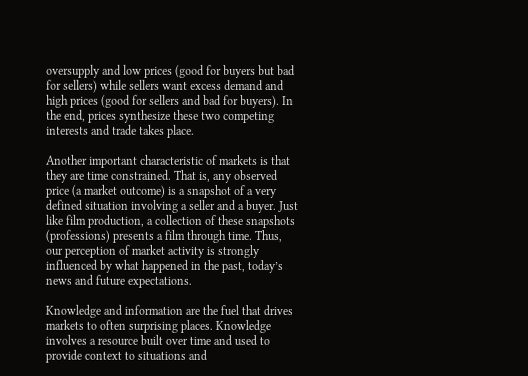oversupply and low prices (good for buyers but bad for sellers) while sellers want excess demand and high prices (good for sellers and bad for buyers). In the end, prices synthesize these two competing interests and trade takes place.

Another important characteristic of markets is that they are time constrained. That is, any observed price (a market outcome) is a snapshot of a very defined situation involving a seller and a buyer. Just like film production, a collection of these snapshots (professions) presents a film through time. Thus, our perception of market activity is strongly influenced by what happened in the past, today’s news and future expectations.

Knowledge and information are the fuel that drives markets to often surprising places. Knowledge involves a resource built over time and used to provide context to situations and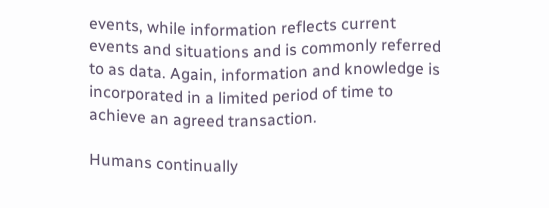events, while information reflects current events and situations and is commonly referred to as data. Again, information and knowledge is incorporated in a limited period of time to achieve an agreed transaction.

Humans continually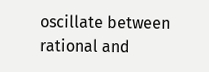oscillate between rational and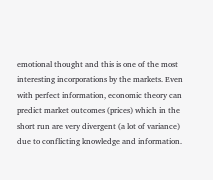emotional thought and this is one of the most interesting incorporations by the markets. Even with perfect information, economic theory can predict market outcomes (prices) which in the short run are very divergent (a lot of variance) due to conflicting knowledge and information.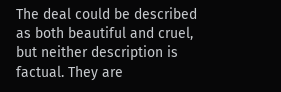The deal could be described as both beautiful and cruel, but neither description is factual. They are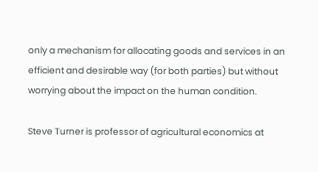only a mechanism for allocating goods and services in an efficient and desirable way (for both parties) but without worrying about the impact on the human condition.

Steve Turner is professor of agricultural economics at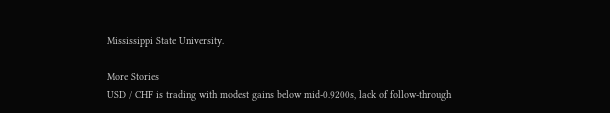Mississippi State University.

More Stories
USD / CHF is trading with modest gains below mid-0.9200s, lack of follow-through